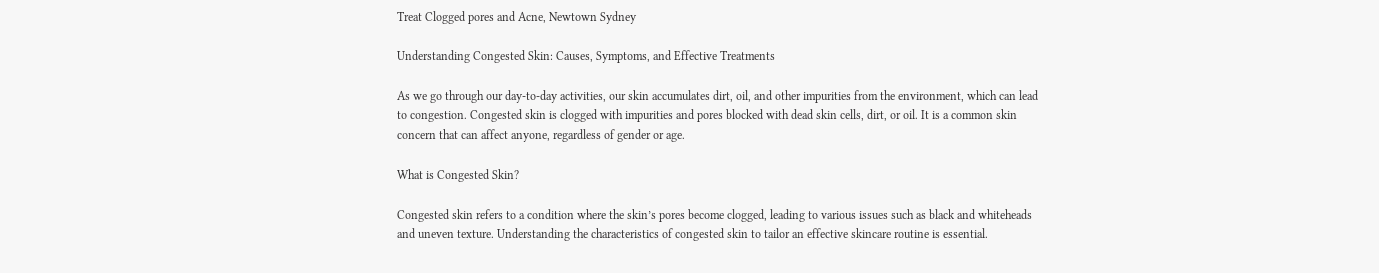Treat Clogged pores and Acne, Newtown Sydney

Understanding Congested Skin: Causes, Symptoms, and Effective Treatments

As we go through our day-to-day activities, our skin accumulates dirt, oil, and other impurities from the environment, which can lead to congestion. Congested skin is clogged with impurities and pores blocked with dead skin cells, dirt, or oil. It is a common skin concern that can affect anyone, regardless of gender or age.

What is Congested Skin?

Congested skin refers to a condition where the skin’s pores become clogged, leading to various issues such as black and whiteheads and uneven texture. Understanding the characteristics of congested skin to tailor an effective skincare routine is essential.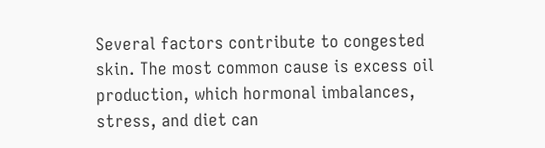Several factors contribute to congested skin. The most common cause is excess oil production, which hormonal imbalances, stress, and diet can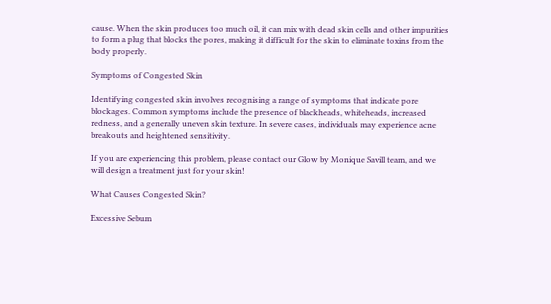cause. When the skin produces too much oil, it can mix with dead skin cells and other impurities to form a plug that blocks the pores, making it difficult for the skin to eliminate toxins from the body properly.

Symptoms of Congested Skin

Identifying congested skin involves recognising a range of symptoms that indicate pore blockages. Common symptoms include the presence of blackheads, whiteheads, increased redness, and a generally uneven skin texture. In severe cases, individuals may experience acne breakouts and heightened sensitivity.

If you are experiencing this problem, please contact our Glow by Monique Savill team, and we will design a treatment just for your skin!

What Causes Congested Skin?

Excessive Sebum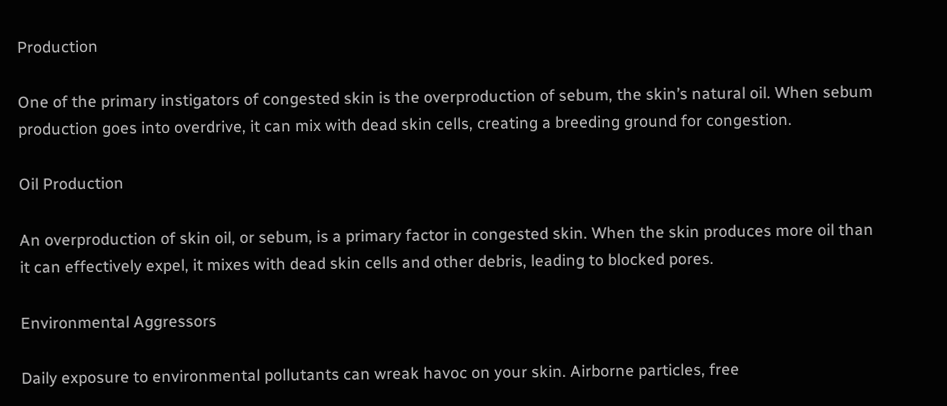Production

One of the primary instigators of congested skin is the overproduction of sebum, the skin’s natural oil. When sebum production goes into overdrive, it can mix with dead skin cells, creating a breeding ground for congestion.

Oil Production

An overproduction of skin oil, or sebum, is a primary factor in congested skin. When the skin produces more oil than it can effectively expel, it mixes with dead skin cells and other debris, leading to blocked pores.

Environmental Aggressors

Daily exposure to environmental pollutants can wreak havoc on your skin. Airborne particles, free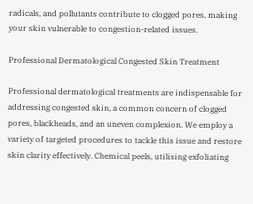radicals, and pollutants contribute to clogged pores, making your skin vulnerable to congestion-related issues.

Professional Dermatological Congested Skin Treatment

Professional dermatological treatments are indispensable for addressing congested skin, a common concern of clogged pores, blackheads, and an uneven complexion. We employ a variety of targeted procedures to tackle this issue and restore skin clarity effectively. Chemical peels, utilising exfoliating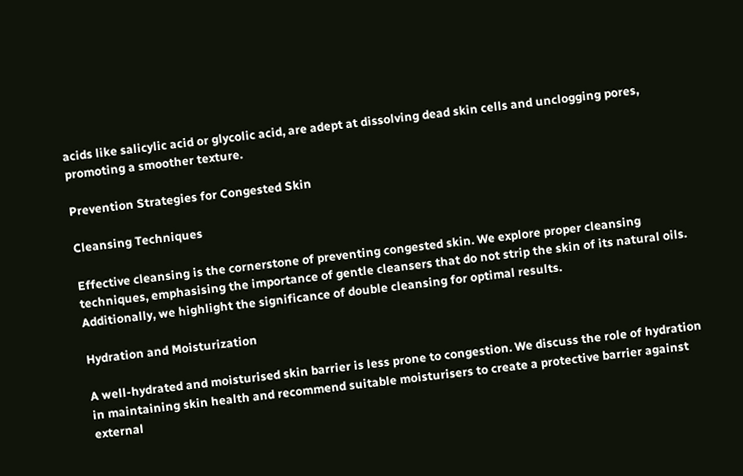acids like salicylic acid or glycolic acid, are adept at dissolving dead skin cells and unclogging pores, promoting a smoother texture.

Prevention Strategies for Congested Skin

Cleansing Techniques

Effective cleansing is the cornerstone of preventing congested skin. We explore proper cleansing techniques, emphasising the importance of gentle cleansers that do not strip the skin of its natural oils. Additionally, we highlight the significance of double cleansing for optimal results.

Hydration and Moisturization

A well-hydrated and moisturised skin barrier is less prone to congestion. We discuss the role of hydration in maintaining skin health and recommend suitable moisturisers to create a protective barrier against external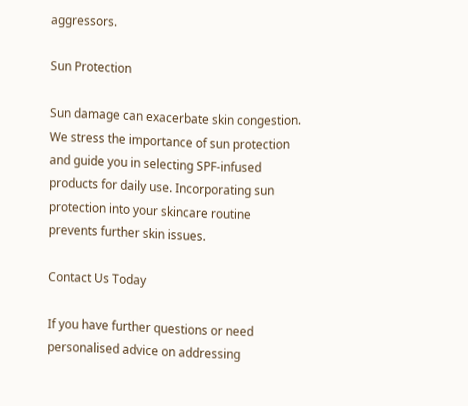aggressors.

Sun Protection

Sun damage can exacerbate skin congestion. We stress the importance of sun protection and guide you in selecting SPF-infused products for daily use. Incorporating sun protection into your skincare routine prevents further skin issues.

Contact Us Today

If you have further questions or need personalised advice on addressing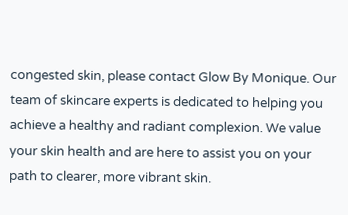congested skin, please contact Glow By Monique. Our team of skincare experts is dedicated to helping you achieve a healthy and radiant complexion. We value your skin health and are here to assist you on your path to clearer, more vibrant skin.